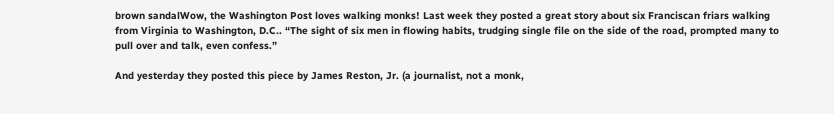brown sandalWow, the Washington Post loves walking monks! Last week they posted a great story about six Franciscan friars walking from Virginia to Washington, D.C.. “The sight of six men in flowing habits, trudging single file on the side of the road, prompted many to pull over and talk, even confess.”

And yesterday they posted this piece by James Reston, Jr. (a journalist, not a monk,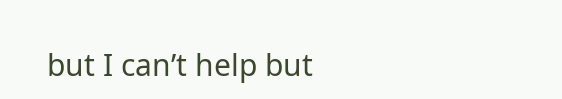but I can’t help but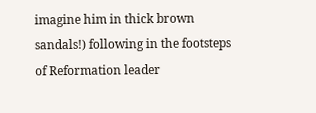imagine him in thick brown sandals!) following in the footsteps of Reformation leader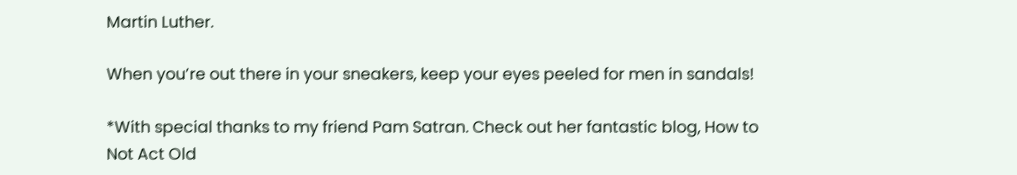Martin Luther.

When you’re out there in your sneakers, keep your eyes peeled for men in sandals!

*With special thanks to my friend Pam Satran. Check out her fantastic blog, How to Not Act Old